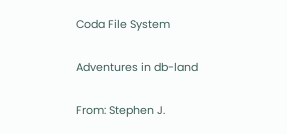Coda File System

Adventures in db-land

From: Stephen J.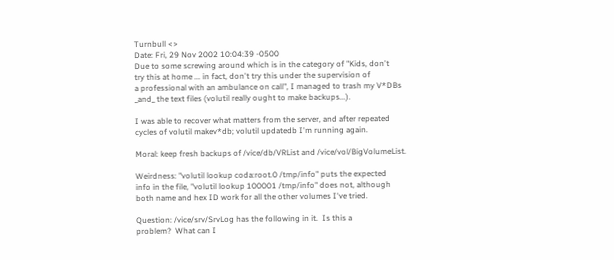Turnbull <>
Date: Fri, 29 Nov 2002 10:04:39 -0500
Due to some screwing around which is in the category of "Kids, don't
try this at home ... in fact, don't try this under the supervision of
a professional with an ambulance on call", I managed to trash my V*DBs
_and_ the text files (volutil really ought to make backups...).

I was able to recover what matters from the server, and after repeated
cycles of volutil makev*db; volutil updatedb I'm running again.

Moral: keep fresh backups of /vice/db/VRList and /vice/vol/BigVolumeList.

Weirdness: "volutil lookup coda:root.0 /tmp/info" puts the expected
info in the file, "volutil lookup 100001 /tmp/info" does not, although
both name and hex ID work for all the other volumes I've tried.

Question: /vice/srv/SrvLog has the following in it.  Is this a
problem?  What can I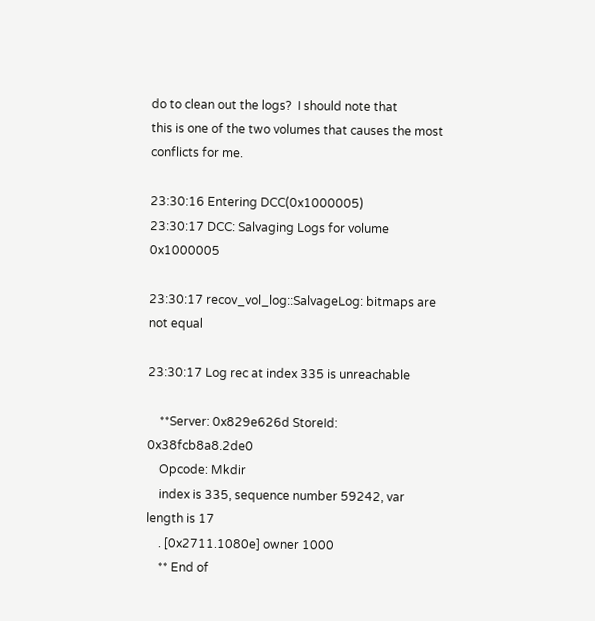do to clean out the logs?  I should note that
this is one of the two volumes that causes the most conflicts for me.

23:30:16 Entering DCC(0x1000005)
23:30:17 DCC: Salvaging Logs for volume 0x1000005

23:30:17 recov_vol_log::SalvageLog: bitmaps are not equal

23:30:17 Log rec at index 335 is unreachable

    **Server: 0x829e626d StoreId: 0x38fcb8a8.2de0
    Opcode: Mkdir
    index is 335, sequence number 59242, var length is 17
    . [0x2711.1080e] owner 1000
    ** End of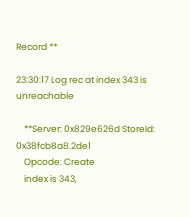Record **

23:30:17 Log rec at index 343 is unreachable

    **Server: 0x829e626d StoreId: 0x38fcb8a8.2de1
    Opcode: Create
    index is 343,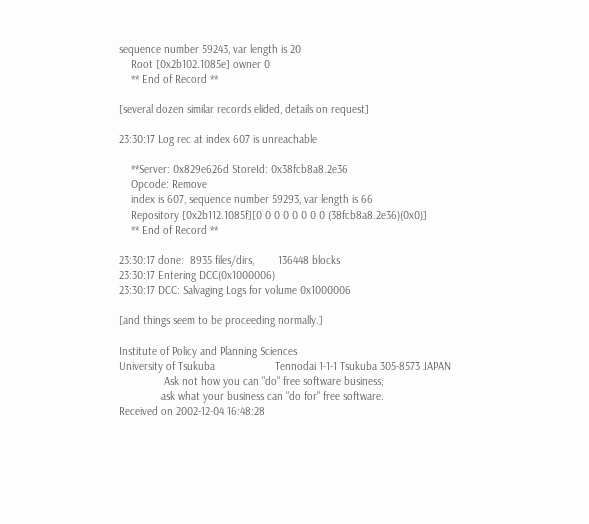sequence number 59243, var length is 20
    Root [0x2b102.1085e] owner 0
    ** End of Record **

[several dozen similar records elided, details on request]

23:30:17 Log rec at index 607 is unreachable

    **Server: 0x829e626d StoreId: 0x38fcb8a8.2e36
    Opcode: Remove
    index is 607, sequence number 59293, var length is 66
    Repository [0x2b112.1085f][0 0 0 0 0 0 0 0 (38fcb8a8.2e36)(0x0)]
    ** End of Record **

23:30:17 done:  8935 files/dirs,        136448 blocks
23:30:17 Entering DCC(0x1000006)
23:30:17 DCC: Salvaging Logs for volume 0x1000006

[and things seem to be proceeding normally.]

Institute of Policy and Planning Sciences
University of Tsukuba                    Tennodai 1-1-1 Tsukuba 305-8573 JAPAN
               Ask not how you can "do" free software business;
              ask what your business can "do for" free software.
Received on 2002-12-04 16:48:28